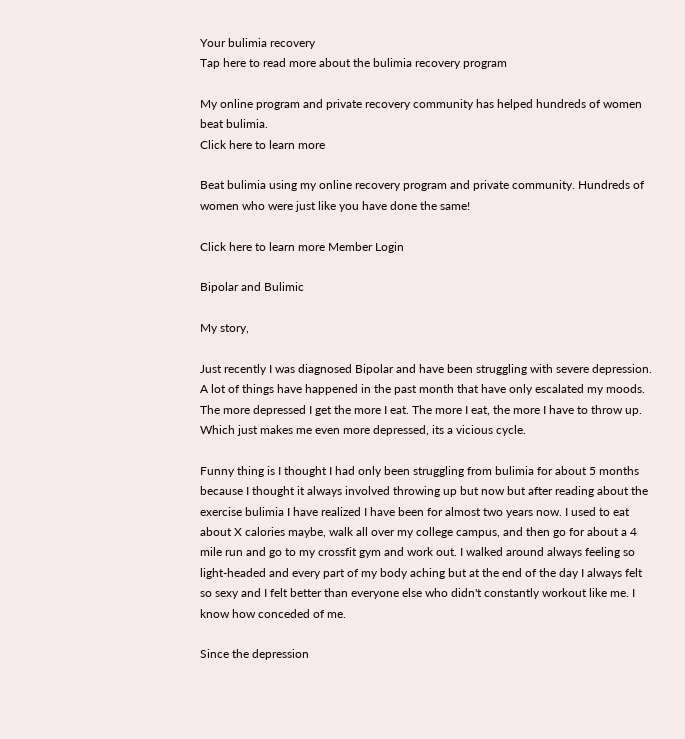Your bulimia recovery
Tap here to read more about the bulimia recovery program

My online program and private recovery community has helped hundreds of women beat bulimia.
Click here to learn more

Beat bulimia using my online recovery program and private community. Hundreds of women who were just like you have done the same!

Click here to learn more Member Login

Bipolar and Bulimic

My story,

Just recently I was diagnosed Bipolar and have been struggling with severe depression. A lot of things have happened in the past month that have only escalated my moods. The more depressed I get the more I eat. The more I eat, the more I have to throw up. Which just makes me even more depressed, its a vicious cycle.

Funny thing is I thought I had only been struggling from bulimia for about 5 months because I thought it always involved throwing up but now but after reading about the exercise bulimia I have realized I have been for almost two years now. I used to eat about X calories maybe, walk all over my college campus, and then go for about a 4 mile run and go to my crossfit gym and work out. I walked around always feeling so light-headed and every part of my body aching but at the end of the day I always felt so sexy and I felt better than everyone else who didn't constantly workout like me. I know how conceded of me.

Since the depression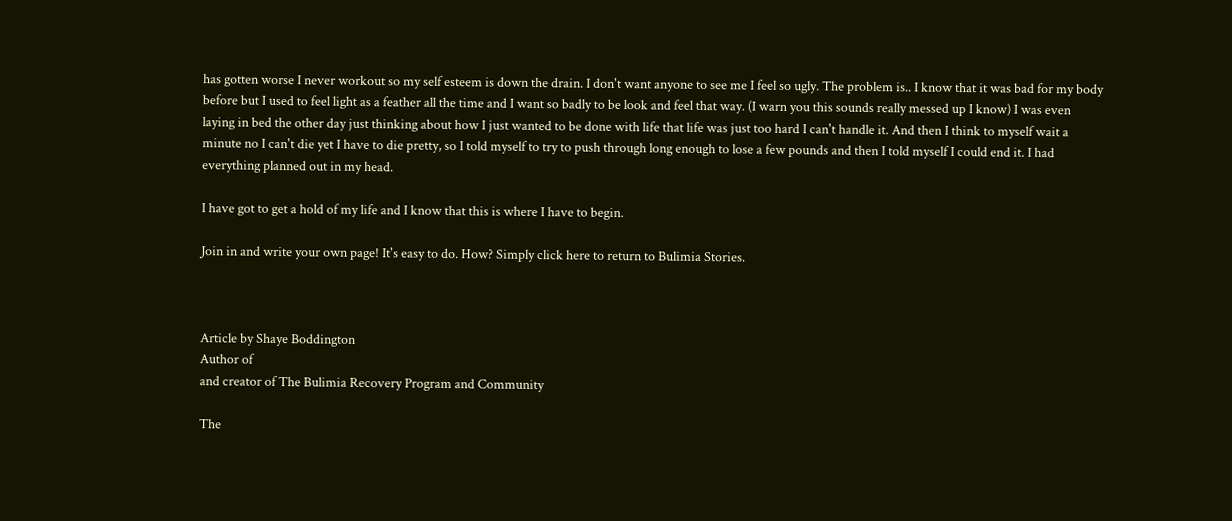has gotten worse I never workout so my self esteem is down the drain. I don't want anyone to see me I feel so ugly. The problem is.. I know that it was bad for my body before but I used to feel light as a feather all the time and I want so badly to be look and feel that way. (I warn you this sounds really messed up I know) I was even laying in bed the other day just thinking about how I just wanted to be done with life that life was just too hard I can't handle it. And then I think to myself wait a minute no I can't die yet I have to die pretty, so I told myself to try to push through long enough to lose a few pounds and then I told myself I could end it. I had everything planned out in my head.

I have got to get a hold of my life and I know that this is where I have to begin.

Join in and write your own page! It's easy to do. How? Simply click here to return to Bulimia Stories.



Article by Shaye Boddington
Author of
and creator of The Bulimia Recovery Program and Community

The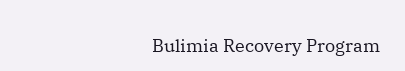Bulimia Recovery Program